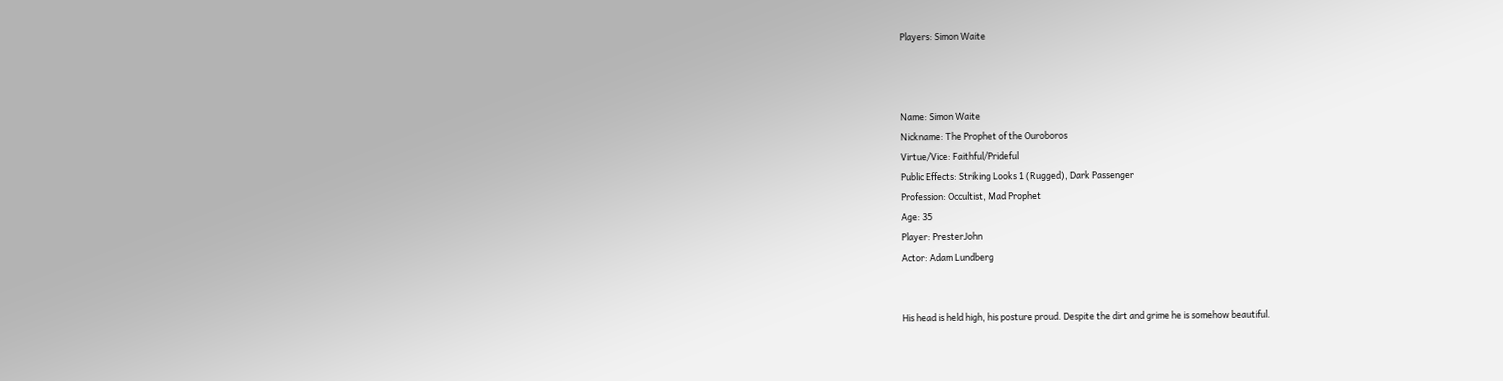Players: Simon Waite



Name: Simon Waite
Nickname: The Prophet of the Ouroboros
Virtue/Vice: Faithful/Prideful
Public Effects: Striking Looks 1 (Rugged), Dark Passenger
Profession: Occultist, Mad Prophet
Age: 35
Player: PresterJohn
Actor: Adam Lundberg


His head is held high, his posture proud. Despite the dirt and grime he is somehow beautiful.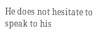He does not hesitate to speak to his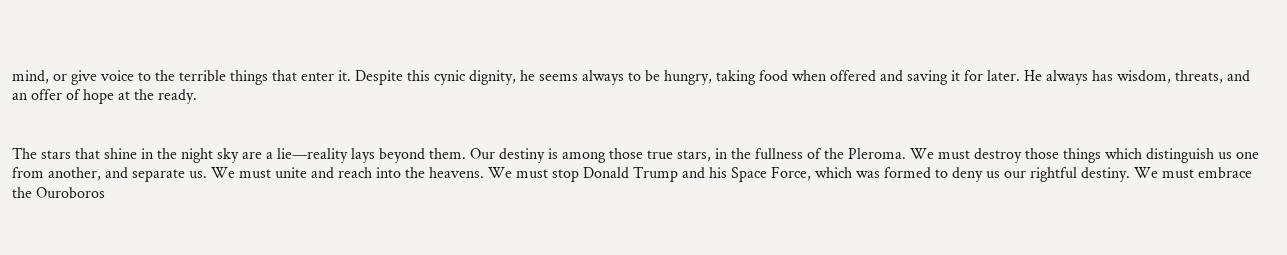mind, or give voice to the terrible things that enter it. Despite this cynic dignity, he seems always to be hungry, taking food when offered and saving it for later. He always has wisdom, threats, and an offer of hope at the ready.


The stars that shine in the night sky are a lie—reality lays beyond them. Our destiny is among those true stars, in the fullness of the Pleroma. We must destroy those things which distinguish us one from another, and separate us. We must unite and reach into the heavens. We must stop Donald Trump and his Space Force, which was formed to deny us our rightful destiny. We must embrace the Ouroboros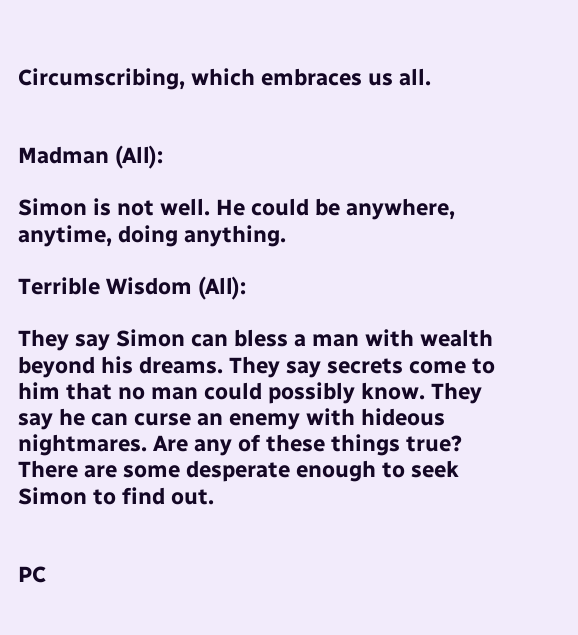Circumscribing, which embraces us all.


Madman (All):

Simon is not well. He could be anywhere, anytime, doing anything.

Terrible Wisdom (All):

They say Simon can bless a man with wealth beyond his dreams. They say secrets come to him that no man could possibly know. They say he can curse an enemy with hideous nightmares. Are any of these things true? There are some desperate enough to seek Simon to find out.


PC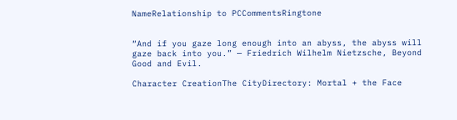NameRelationship to PCCommentsRingtone


“And if you gaze long enough into an abyss, the abyss will gaze back into you.” — Friedrich Wilhelm Nietzsche, Beyond Good and Evil.

Character CreationThe CityDirectory: Mortal + the Face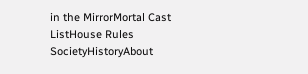in the MirrorMortal Cast ListHouse Rules
SocietyHistoryAbout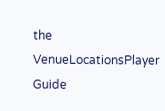the VenueLocationsPlayer Guide